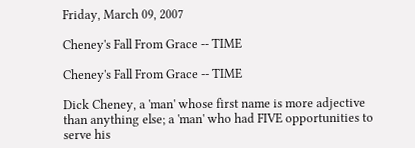Friday, March 09, 2007

Cheney's Fall From Grace -- TIME

Cheney's Fall From Grace -- TIME

Dick Cheney, a 'man' whose first name is more adjective than anything else; a 'man' who had FIVE opportunities to serve his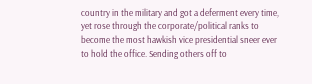country in the military and got a deferment every time, yet rose through the corporate/political ranks to become the most hawkish vice presidential sneer ever to hold the office. Sending others off to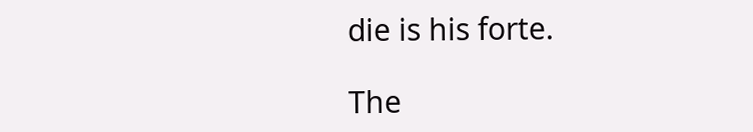die is his forte.

The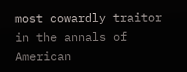most cowardly traitor in the annals of American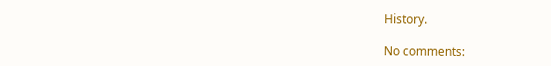History.

No comments: